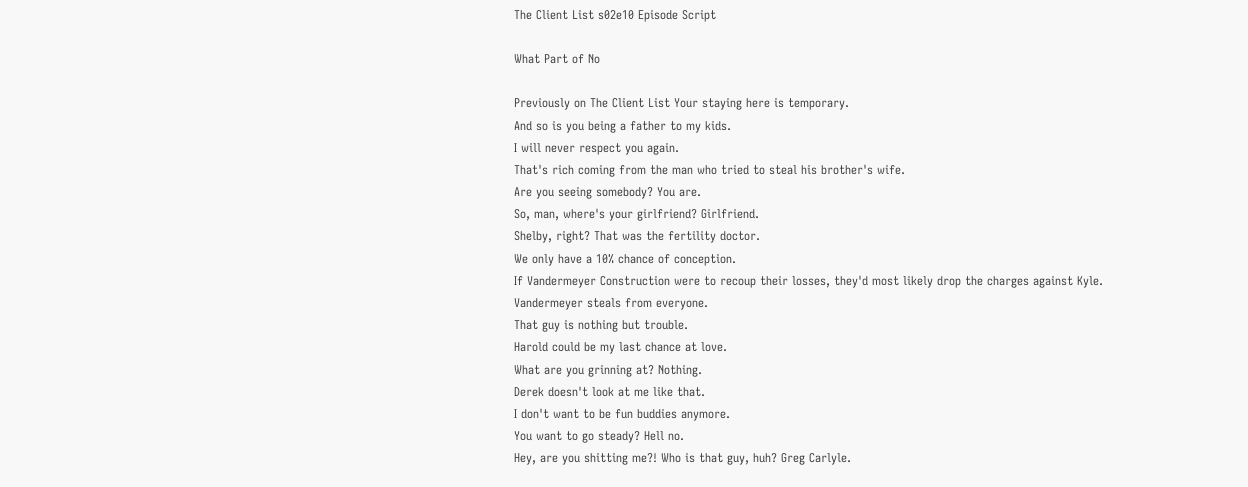The Client List s02e10 Episode Script

What Part of No

Previously on The Client List Your staying here is temporary.
And so is you being a father to my kids.
I will never respect you again.
That's rich coming from the man who tried to steal his brother's wife.
Are you seeing somebody? You are.
So, man, where's your girlfriend? Girlfriend.
Shelby, right? That was the fertility doctor.
We only have a 10% chance of conception.
If Vandermeyer Construction were to recoup their losses, they'd most likely drop the charges against Kyle.
Vandermeyer steals from everyone.
That guy is nothing but trouble.
Harold could be my last chance at love.
What are you grinning at? Nothing.
Derek doesn't look at me like that.
I don't want to be fun buddies anymore.
You want to go steady? Hell no.
Hey, are you shitting me?! Who is that guy, huh? Greg Carlyle.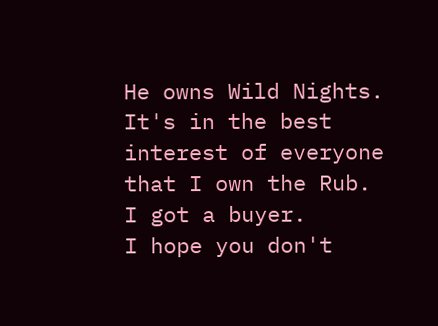He owns Wild Nights.
It's in the best interest of everyone that I own the Rub.
I got a buyer.
I hope you don't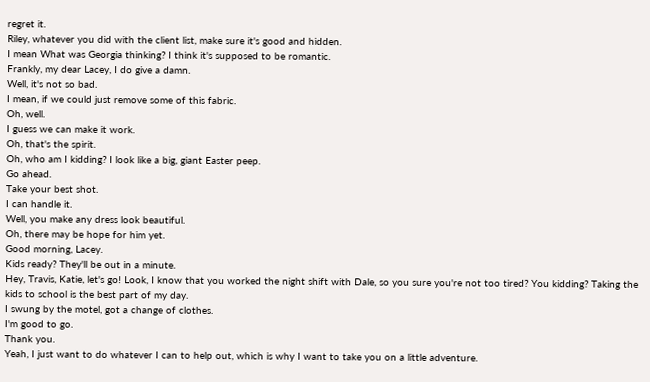regret it.
Riley, whatever you did with the client list, make sure it's good and hidden.
I mean What was Georgia thinking? I think it's supposed to be romantic.
Frankly, my dear Lacey, I do give a damn.
Well, it's not so bad.
I mean, if we could just remove some of this fabric.
Oh, well.
I guess we can make it work.
Oh, that's the spirit.
Oh, who am I kidding? I look like a big, giant Easter peep.
Go ahead.
Take your best shot.
I can handle it.
Well, you make any dress look beautiful.
Oh, there may be hope for him yet.
Good morning, Lacey.
Kids ready? They'll be out in a minute.
Hey, Travis, Katie, let's go! Look, I know that you worked the night shift with Dale, so you sure you're not too tired? You kidding? Taking the kids to school is the best part of my day.
I swung by the motel, got a change of clothes.
I'm good to go.
Thank you.
Yeah, I just want to do whatever I can to help out, which is why I want to take you on a little adventure.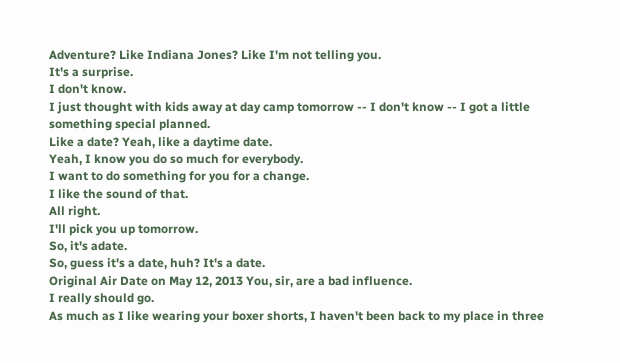Adventure? Like Indiana Jones? Like I'm not telling you.
It's a surprise.
I don't know.
I just thought with kids away at day camp tomorrow -- I don't know -- I got a little something special planned.
Like a date? Yeah, like a daytime date.
Yeah, I know you do so much for everybody.
I want to do something for you for a change.
I like the sound of that.
All right.
I'll pick you up tomorrow.
So, it's adate.
So, guess it's a date, huh? It's a date.
Original Air Date on May 12, 2013 You, sir, are a bad influence.
I really should go.
As much as I like wearing your boxer shorts, I haven't been back to my place in three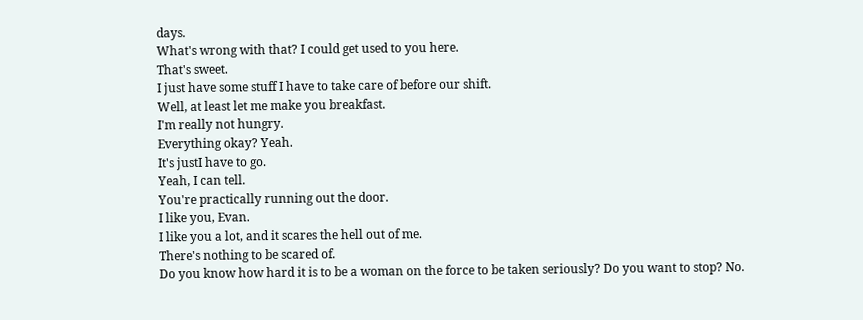days.
What's wrong with that? I could get used to you here.
That's sweet.
I just have some stuff I have to take care of before our shift.
Well, at least let me make you breakfast.
I'm really not hungry.
Everything okay? Yeah.
It's justI have to go.
Yeah, I can tell.
You're practically running out the door.
I like you, Evan.
I like you a lot, and it scares the hell out of me.
There's nothing to be scared of.
Do you know how hard it is to be a woman on the force to be taken seriously? Do you want to stop? No.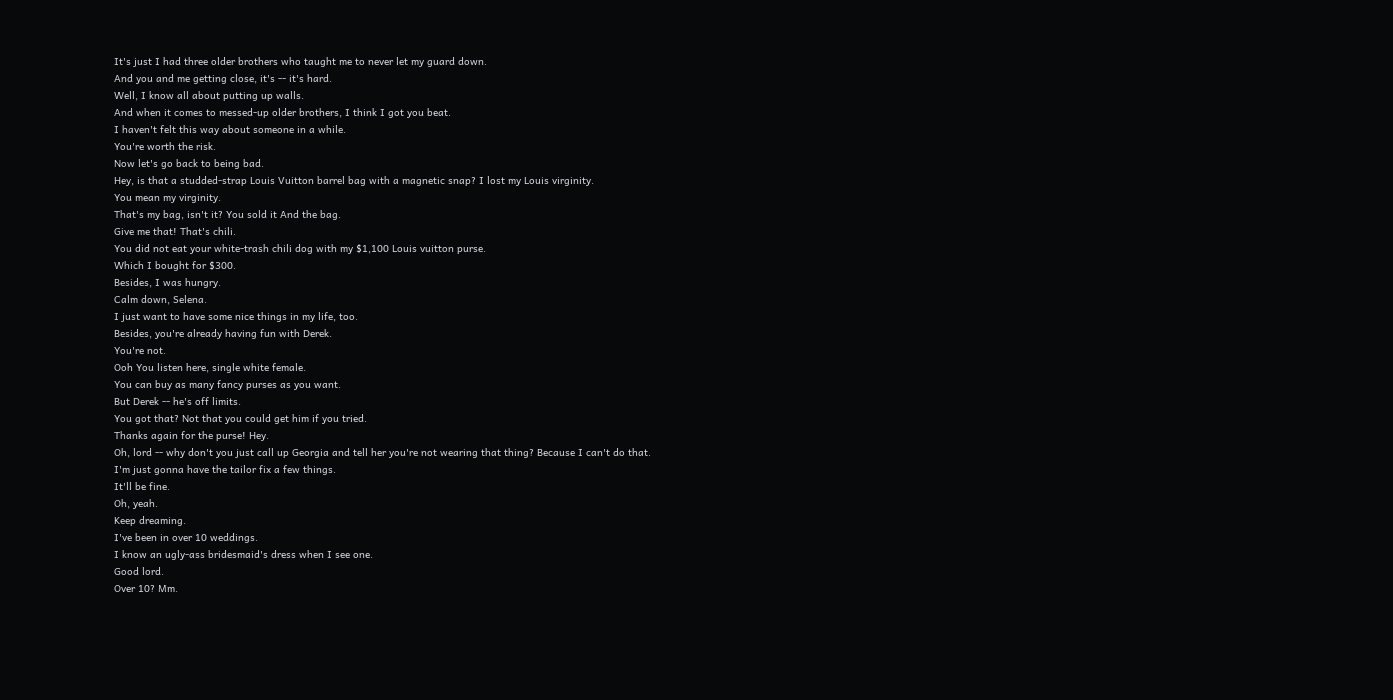It's just I had three older brothers who taught me to never let my guard down.
And you and me getting close, it's -- it's hard.
Well, I know all about putting up walls.
And when it comes to messed-up older brothers, I think I got you beat.
I haven't felt this way about someone in a while.
You're worth the risk.
Now let's go back to being bad.
Hey, is that a studded-strap Louis Vuitton barrel bag with a magnetic snap? I lost my Louis virginity.
You mean my virginity.
That's my bag, isn't it? You sold it And the bag.
Give me that! That's chili.
You did not eat your white-trash chili dog with my $1,100 Louis vuitton purse.
Which I bought for $300.
Besides, I was hungry.
Calm down, Selena.
I just want to have some nice things in my life, too.
Besides, you're already having fun with Derek.
You're not.
Ooh You listen here, single white female.
You can buy as many fancy purses as you want.
But Derek -- he's off limits.
You got that? Not that you could get him if you tried.
Thanks again for the purse! Hey.
Oh, lord -- why don't you just call up Georgia and tell her you're not wearing that thing? Because I can't do that.
I'm just gonna have the tailor fix a few things.
It'll be fine.
Oh, yeah.
Keep dreaming.
I've been in over 10 weddings.
I know an ugly-ass bridesmaid's dress when I see one.
Good lord.
Over 10? Mm.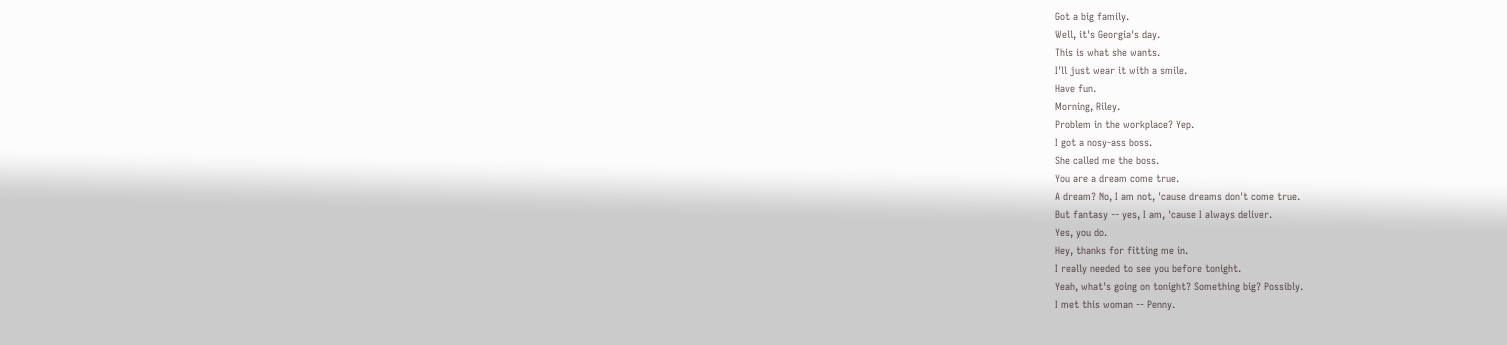Got a big family.
Well, it's Georgia's day.
This is what she wants.
I'll just wear it with a smile.
Have fun.
Morning, Riley.
Problem in the workplace? Yep.
I got a nosy-ass boss.
She called me the boss.
You are a dream come true.
A dream? No, I am not, 'cause dreams don't come true.
But fantasy -- yes, I am, 'cause I always deliver.
Yes, you do.
Hey, thanks for fitting me in.
I really needed to see you before tonight.
Yeah, what's going on tonight? Something big? Possibly.
I met this woman -- Penny.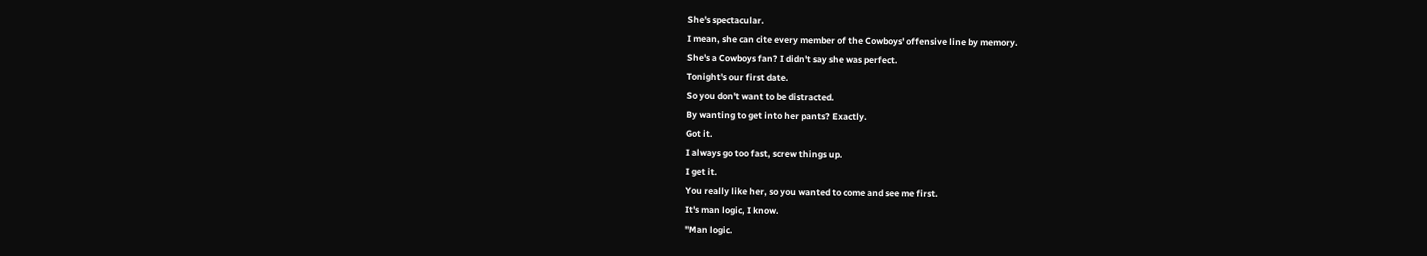She's spectacular.
I mean, she can cite every member of the Cowboys' offensive line by memory.
She's a Cowboys fan? I didn't say she was perfect.
Tonight's our first date.
So you don't want to be distracted.
By wanting to get into her pants? Exactly.
Got it.
I always go too fast, screw things up.
I get it.
You really like her, so you wanted to come and see me first.
It's man logic, I know.
"Man logic.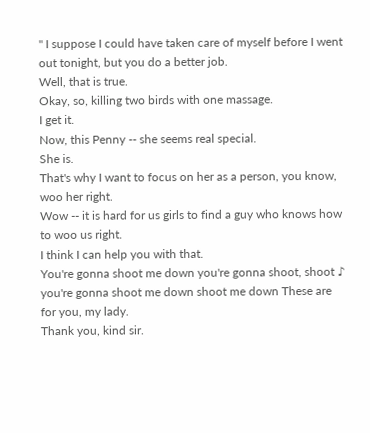" I suppose I could have taken care of myself before I went out tonight, but you do a better job.
Well, that is true.
Okay, so, killing two birds with one massage.
I get it.
Now, this Penny -- she seems real special.
She is.
That's why I want to focus on her as a person, you know, woo her right.
Wow -- it is hard for us girls to find a guy who knows how to woo us right.
I think I can help you with that.
You're gonna shoot me down you're gonna shoot, shoot ♪ you're gonna shoot me down shoot me down These are for you, my lady.
Thank you, kind sir.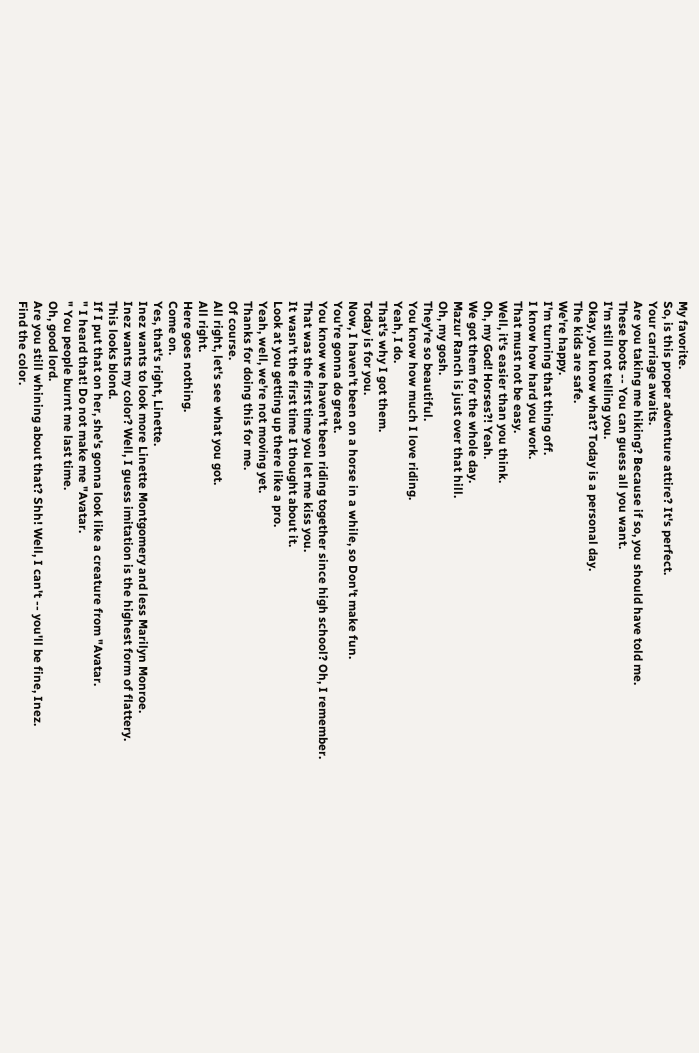My favorite.
So, is this proper adventure attire? It's perfect.
Your carriage awaits.
Are you taking me hiking? Because if so, you should have told me.
These boots -- You can guess all you want.
I'm still not telling you.
Okay, you know what? Today is a personal day.
The kids are safe.
We're happy.
I'm turning that thing off.
I know how hard you work.
That must not be easy.
Well, it's easier than you think.
Oh, my God! Horses?! Yeah.
We got them for the whole day.
Mazur Ranch is just over that hill.
Oh, my gosh.
They're so beautiful.
You know how much I love riding.
Yeah, I do.
That's why I got them.
Today is for you.
Now, I haven't been on a horse in a while, so Don't make fun.
You're gonna do great.
You know we haven't been riding together since high school? Oh, I remember.
That was the first time you let me kiss you.
It wasn't the first time I thought about it.
Look at you getting up there like a pro.
Yeah, well, we're not moving yet.
Thanks for doing this for me.
Of course.
All right, let's see what you got.
All right.
Here goes nothing.
Come on.
Yes, that's right, Linette.
Inez wants to look more Linette Montgomery and less Marilyn Monroe.
Inez wants my color? Well, I guess imitation is the highest form of flattery.
This looks blond.
If I put that on her, she's gonna look like a creature from "Avatar.
" I heard that! Do not make me "Avatar.
" You people burnt me last time.
Oh, good lord.
Are you still whining about that? Shh! Well, I can't -- you'll be fine, Inez.
Find the color.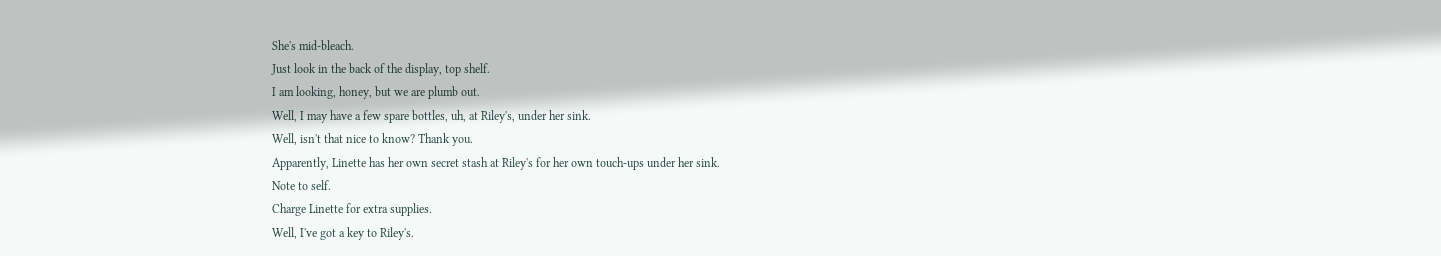She's mid-bleach.
Just look in the back of the display, top shelf.
I am looking, honey, but we are plumb out.
Well, I may have a few spare bottles, uh, at Riley's, under her sink.
Well, isn't that nice to know? Thank you.
Apparently, Linette has her own secret stash at Riley's for her own touch-ups under her sink.
Note to self.
Charge Linette for extra supplies.
Well, I've got a key to Riley's.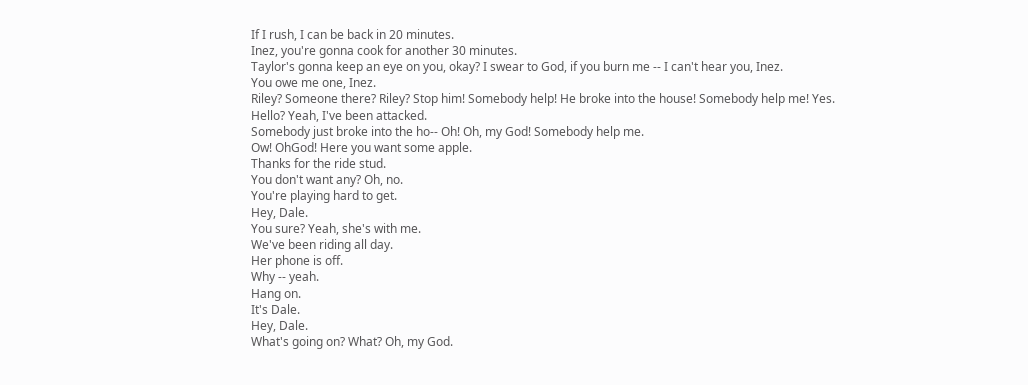If I rush, I can be back in 20 minutes.
Inez, you're gonna cook for another 30 minutes.
Taylor's gonna keep an eye on you, okay? I swear to God, if you burn me -- I can't hear you, Inez.
You owe me one, Inez.
Riley? Someone there? Riley? Stop him! Somebody help! He broke into the house! Somebody help me! Yes.
Hello? Yeah, I've been attacked.
Somebody just broke into the ho-- Oh! Oh, my God! Somebody help me.
Ow! OhGod! Here you want some apple.
Thanks for the ride stud.
You don't want any? Oh, no.
You're playing hard to get.
Hey, Dale.
You sure? Yeah, she's with me.
We've been riding all day.
Her phone is off.
Why -- yeah.
Hang on.
It's Dale.
Hey, Dale.
What's going on? What? Oh, my God.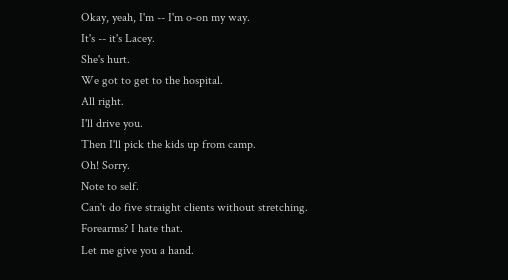Okay, yeah, I'm -- I'm o-on my way.
It's -- it's Lacey.
She's hurt.
We got to get to the hospital.
All right.
I'll drive you.
Then I'll pick the kids up from camp.
Oh! Sorry.
Note to self.
Can't do five straight clients without stretching.
Forearms? I hate that.
Let me give you a hand.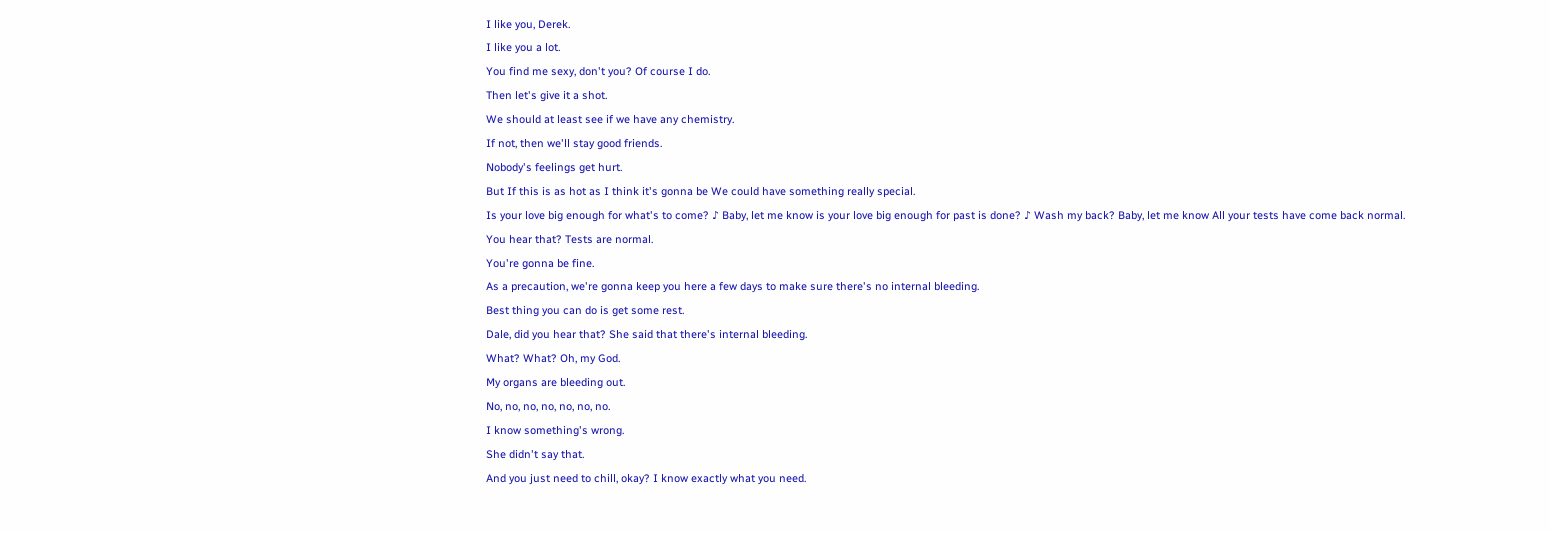I like you, Derek.
I like you a lot.
You find me sexy, don't you? Of course I do.
Then let's give it a shot.
We should at least see if we have any chemistry.
If not, then we'll stay good friends.
Nobody's feelings get hurt.
But If this is as hot as I think it's gonna be We could have something really special.
Is your love big enough for what's to come? ♪ Baby, let me know is your love big enough for past is done? ♪ Wash my back? Baby, let me know All your tests have come back normal.
You hear that? Tests are normal.
You're gonna be fine.
As a precaution, we're gonna keep you here a few days to make sure there's no internal bleeding.
Best thing you can do is get some rest.
Dale, did you hear that? She said that there's internal bleeding.
What? What? Oh, my God.
My organs are bleeding out.
No, no, no, no, no, no, no.
I know something's wrong.
She didn't say that.
And you just need to chill, okay? I know exactly what you need.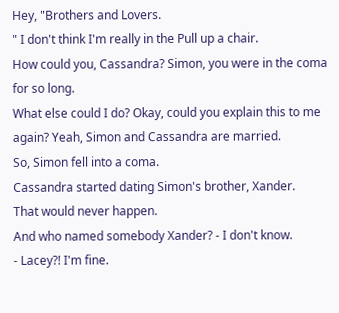Hey, "Brothers and Lovers.
" I don't think I'm really in the Pull up a chair.
How could you, Cassandra? Simon, you were in the coma for so long.
What else could I do? Okay, could you explain this to me again? Yeah, Simon and Cassandra are married.
So, Simon fell into a coma.
Cassandra started dating Simon's brother, Xander.
That would never happen.
And who named somebody Xander? - I don't know.
- Lacey?! I'm fine.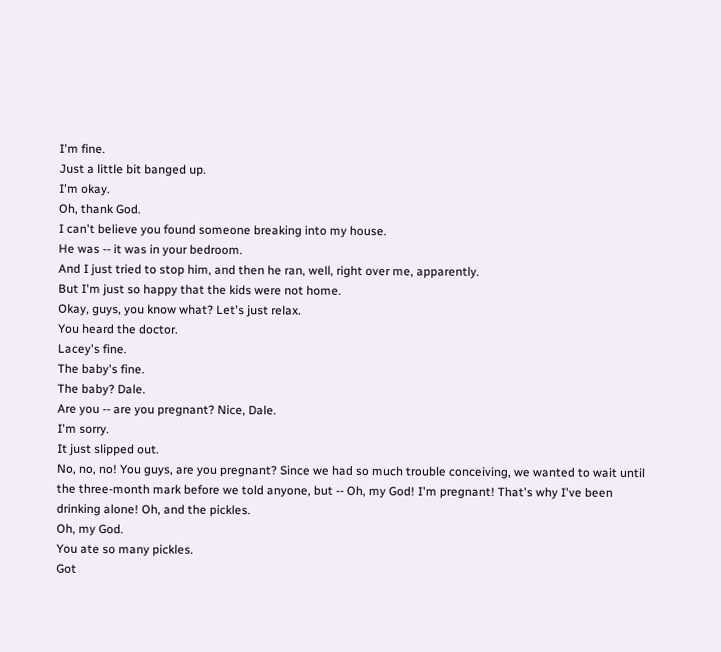I'm fine.
Just a little bit banged up.
I'm okay.
Oh, thank God.
I can't believe you found someone breaking into my house.
He was -- it was in your bedroom.
And I just tried to stop him, and then he ran, well, right over me, apparently.
But I'm just so happy that the kids were not home.
Okay, guys, you know what? Let's just relax.
You heard the doctor.
Lacey's fine.
The baby's fine.
The baby? Dale.
Are you -- are you pregnant? Nice, Dale.
I'm sorry.
It just slipped out.
No, no, no! You guys, are you pregnant? Since we had so much trouble conceiving, we wanted to wait until the three-month mark before we told anyone, but -- Oh, my God! I'm pregnant! That's why I've been drinking alone! Oh, and the pickles.
Oh, my God.
You ate so many pickles.
Got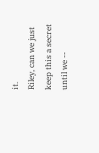it.
Riley, can we just keep this a secret until we --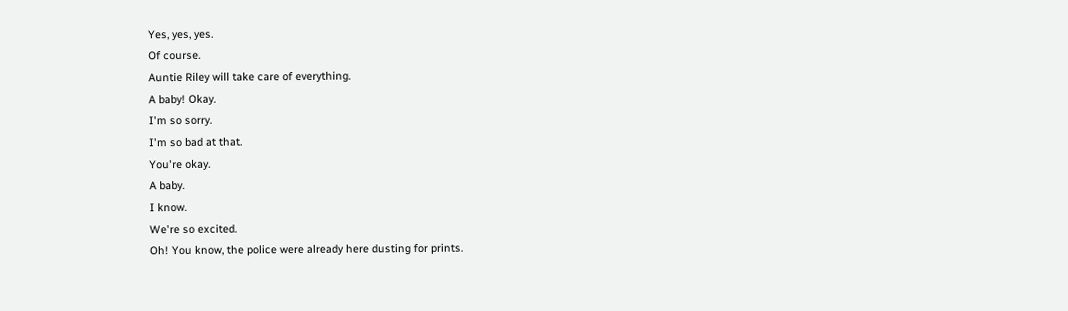Yes, yes, yes.
Of course.
Auntie Riley will take care of everything.
A baby! Okay.
I'm so sorry.
I'm so bad at that.
You're okay.
A baby.
I know.
We're so excited.
Oh! You know, the police were already here dusting for prints.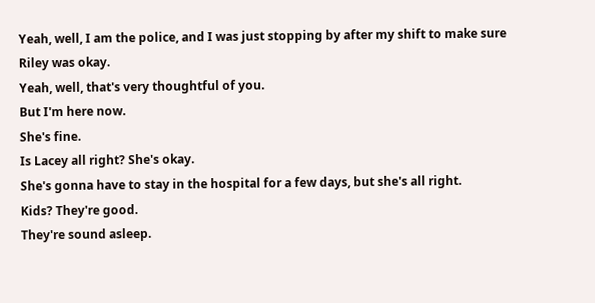Yeah, well, I am the police, and I was just stopping by after my shift to make sure Riley was okay.
Yeah, well, that's very thoughtful of you.
But I'm here now.
She's fine.
Is Lacey all right? She's okay.
She's gonna have to stay in the hospital for a few days, but she's all right.
Kids? They're good.
They're sound asleep.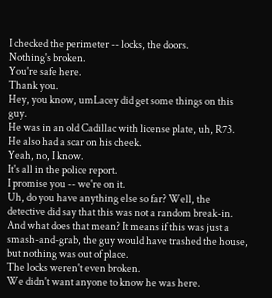I checked the perimeter -- locks, the doors.
Nothing's broken.
You're safe here.
Thank you.
Hey, you know, umLacey did get some things on this guy.
He was in an old Cadillac with license plate, uh, R73.
He also had a scar on his cheek.
Yeah, no, I know.
It's all in the police report.
I promise you -- we're on it.
Uh, do you have anything else so far? Well, the detective did say that this was not a random break-in.
And what does that mean? It means if this was just a smash-and-grab, the guy would have trashed the house, but nothing was out of place.
The locks weren't even broken.
We didn't want anyone to know he was here.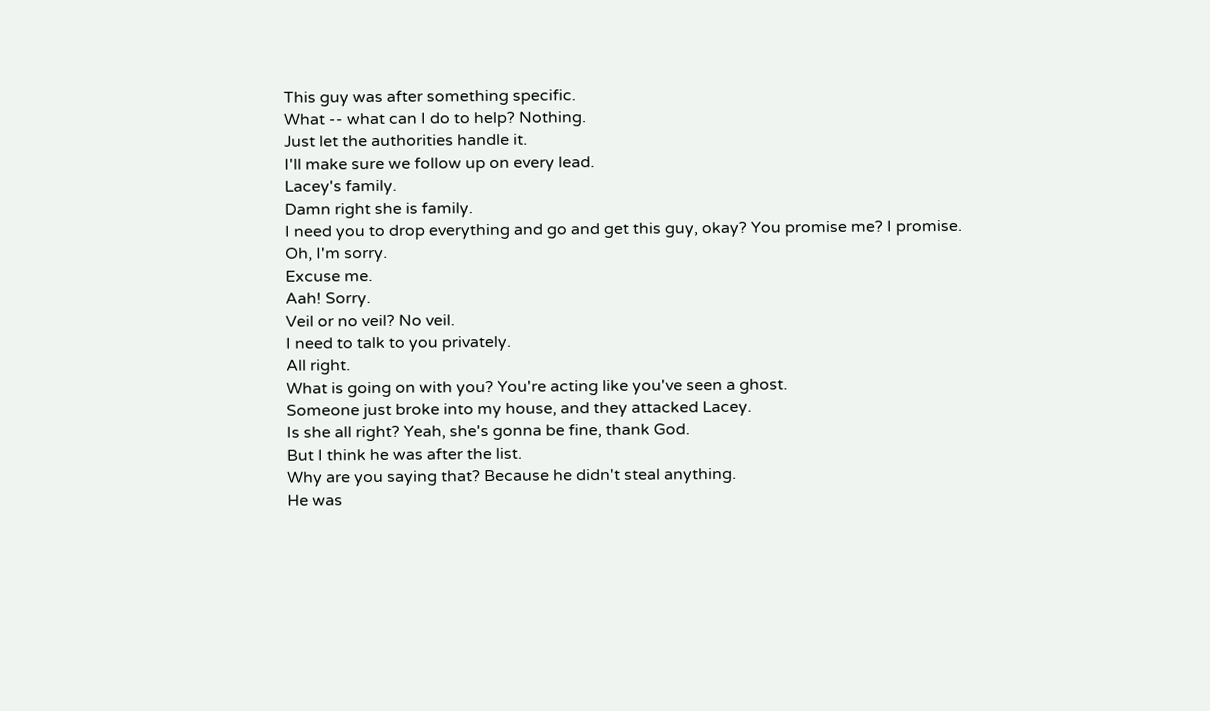This guy was after something specific.
What -- what can I do to help? Nothing.
Just let the authorities handle it.
I'll make sure we follow up on every lead.
Lacey's family.
Damn right she is family.
I need you to drop everything and go and get this guy, okay? You promise me? I promise.
Oh, I'm sorry.
Excuse me.
Aah! Sorry.
Veil or no veil? No veil.
I need to talk to you privately.
All right.
What is going on with you? You're acting like you've seen a ghost.
Someone just broke into my house, and they attacked Lacey.
Is she all right? Yeah, she's gonna be fine, thank God.
But I think he was after the list.
Why are you saying that? Because he didn't steal anything.
He was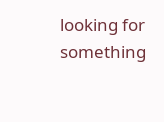looking for something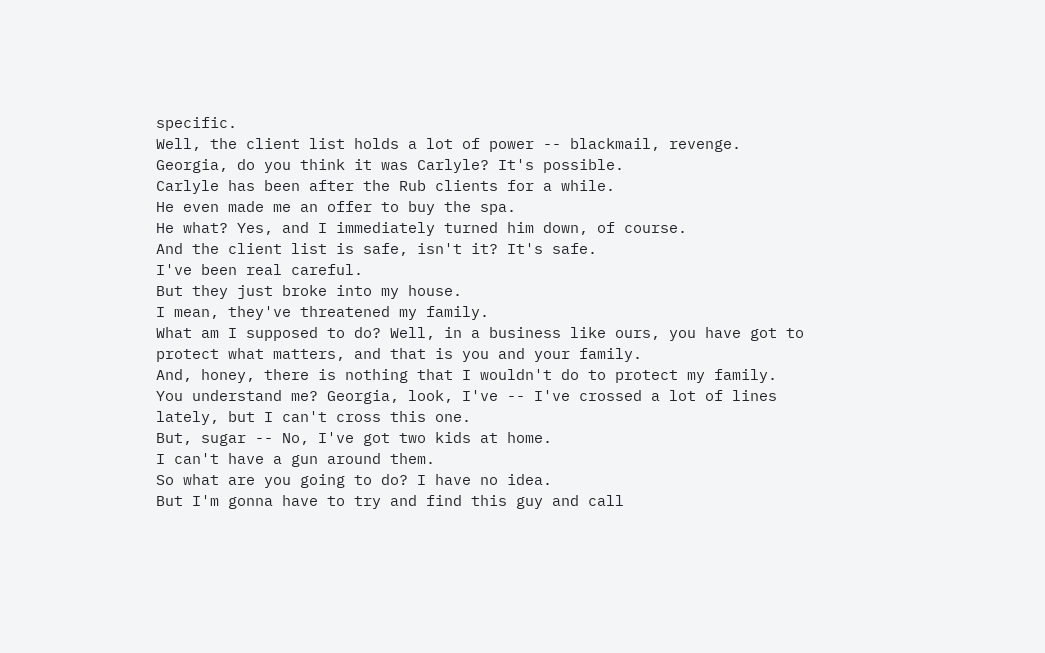specific.
Well, the client list holds a lot of power -- blackmail, revenge.
Georgia, do you think it was Carlyle? It's possible.
Carlyle has been after the Rub clients for a while.
He even made me an offer to buy the spa.
He what? Yes, and I immediately turned him down, of course.
And the client list is safe, isn't it? It's safe.
I've been real careful.
But they just broke into my house.
I mean, they've threatened my family.
What am I supposed to do? Well, in a business like ours, you have got to protect what matters, and that is you and your family.
And, honey, there is nothing that I wouldn't do to protect my family.
You understand me? Georgia, look, I've -- I've crossed a lot of lines lately, but I can't cross this one.
But, sugar -- No, I've got two kids at home.
I can't have a gun around them.
So what are you going to do? I have no idea.
But I'm gonna have to try and find this guy and call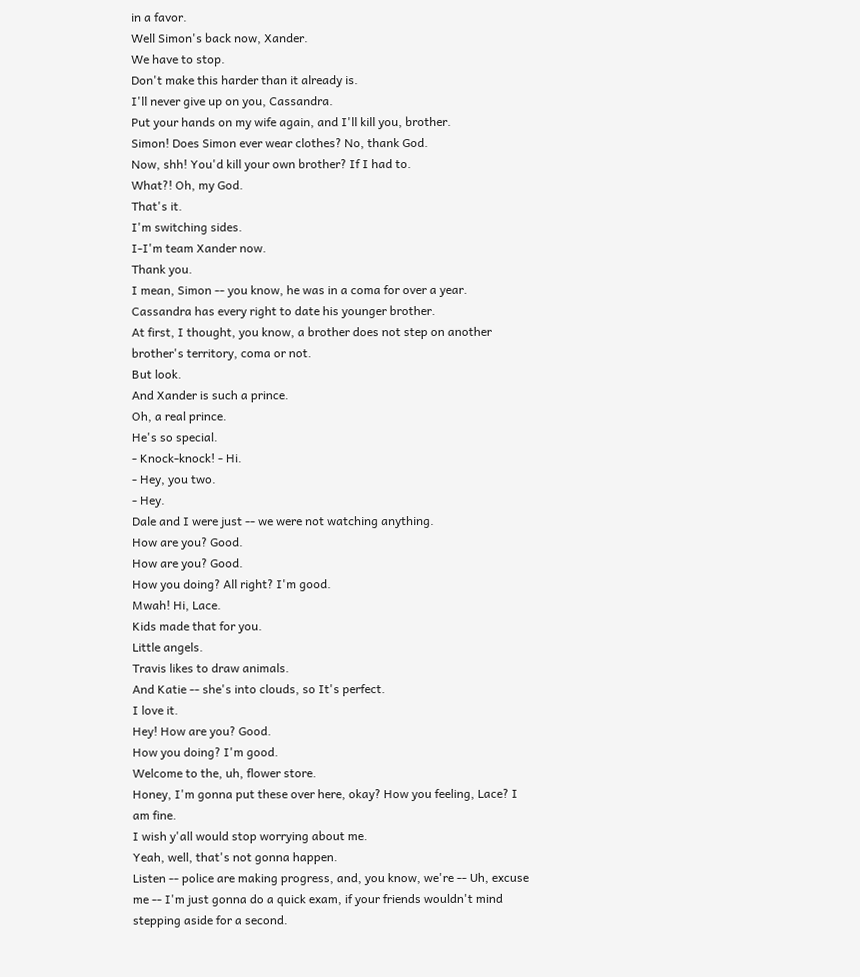in a favor.
Well Simon's back now, Xander.
We have to stop.
Don't make this harder than it already is.
I'll never give up on you, Cassandra.
Put your hands on my wife again, and I'll kill you, brother.
Simon! Does Simon ever wear clothes? No, thank God.
Now, shh! You'd kill your own brother? If I had to.
What?! Oh, my God.
That's it.
I'm switching sides.
I-I'm team Xander now.
Thank you.
I mean, Simon -- you know, he was in a coma for over a year.
Cassandra has every right to date his younger brother.
At first, I thought, you know, a brother does not step on another brother's territory, coma or not.
But look.
And Xander is such a prince.
Oh, a real prince.
He's so special.
- Knock-knock! - Hi.
- Hey, you two.
- Hey.
Dale and I were just -- we were not watching anything.
How are you? Good.
How are you? Good.
How you doing? All right? I'm good.
Mwah! Hi, Lace.
Kids made that for you.
Little angels.
Travis likes to draw animals.
And Katie -- she's into clouds, so It's perfect.
I love it.
Hey! How are you? Good.
How you doing? I'm good.
Welcome to the, uh, flower store.
Honey, I'm gonna put these over here, okay? How you feeling, Lace? I am fine.
I wish y'all would stop worrying about me.
Yeah, well, that's not gonna happen.
Listen -- police are making progress, and, you know, we're -- Uh, excuse me -- I'm just gonna do a quick exam, if your friends wouldn't mind stepping aside for a second.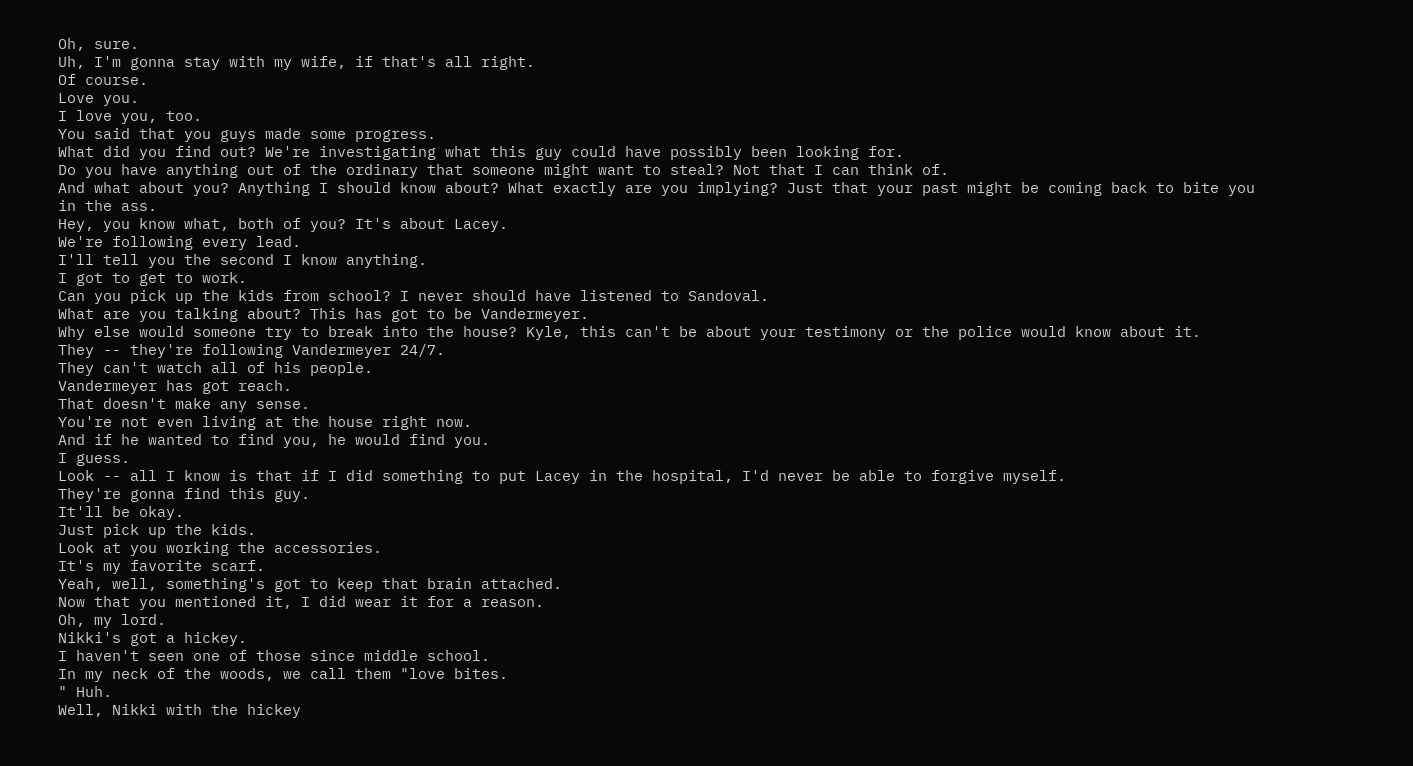Oh, sure.
Uh, I'm gonna stay with my wife, if that's all right.
Of course.
Love you.
I love you, too.
You said that you guys made some progress.
What did you find out? We're investigating what this guy could have possibly been looking for.
Do you have anything out of the ordinary that someone might want to steal? Not that I can think of.
And what about you? Anything I should know about? What exactly are you implying? Just that your past might be coming back to bite you in the ass.
Hey, you know what, both of you? It's about Lacey.
We're following every lead.
I'll tell you the second I know anything.
I got to get to work.
Can you pick up the kids from school? I never should have listened to Sandoval.
What are you talking about? This has got to be Vandermeyer.
Why else would someone try to break into the house? Kyle, this can't be about your testimony or the police would know about it.
They -- they're following Vandermeyer 24/7.
They can't watch all of his people.
Vandermeyer has got reach.
That doesn't make any sense.
You're not even living at the house right now.
And if he wanted to find you, he would find you.
I guess.
Look -- all I know is that if I did something to put Lacey in the hospital, I'd never be able to forgive myself.
They're gonna find this guy.
It'll be okay.
Just pick up the kids.
Look at you working the accessories.
It's my favorite scarf.
Yeah, well, something's got to keep that brain attached.
Now that you mentioned it, I did wear it for a reason.
Oh, my lord.
Nikki's got a hickey.
I haven't seen one of those since middle school.
In my neck of the woods, we call them "love bites.
" Huh.
Well, Nikki with the hickey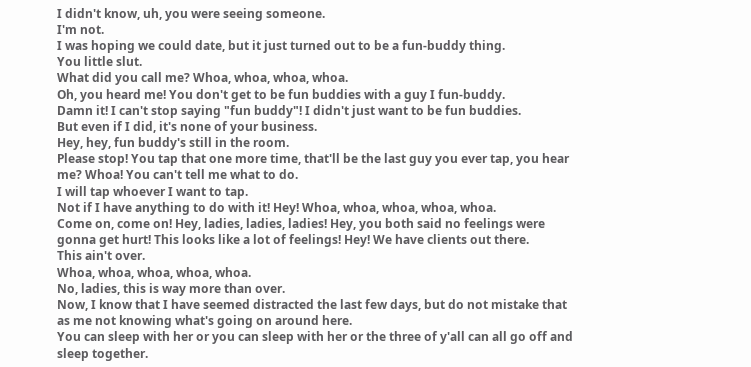I didn't know, uh, you were seeing someone.
I'm not.
I was hoping we could date, but it just turned out to be a fun-buddy thing.
You little slut.
What did you call me? Whoa, whoa, whoa, whoa.
Oh, you heard me! You don't get to be fun buddies with a guy I fun-buddy.
Damn it! I can't stop saying "fun buddy"! I didn't just want to be fun buddies.
But even if I did, it's none of your business.
Hey, hey, fun buddy's still in the room.
Please stop! You tap that one more time, that'll be the last guy you ever tap, you hear me? Whoa! You can't tell me what to do.
I will tap whoever I want to tap.
Not if I have anything to do with it! Hey! Whoa, whoa, whoa, whoa, whoa.
Come on, come on! Hey, ladies, ladies, ladies! Hey, you both said no feelings were gonna get hurt! This looks like a lot of feelings! Hey! We have clients out there.
This ain't over.
Whoa, whoa, whoa, whoa, whoa.
No, ladies, this is way more than over.
Now, I know that I have seemed distracted the last few days, but do not mistake that as me not knowing what's going on around here.
You can sleep with her or you can sleep with her or the three of y'all can all go off and sleep together.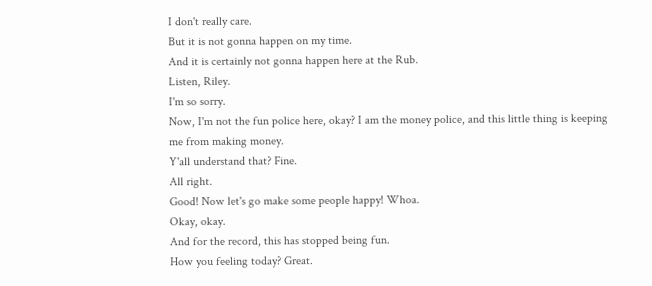I don't really care.
But it is not gonna happen on my time.
And it is certainly not gonna happen here at the Rub.
Listen, Riley.
I'm so sorry.
Now, I'm not the fun police here, okay? I am the money police, and this little thing is keeping me from making money.
Y'all understand that? Fine.
All right.
Good! Now let's go make some people happy! Whoa.
Okay, okay.
And for the record, this has stopped being fun.
How you feeling today? Great.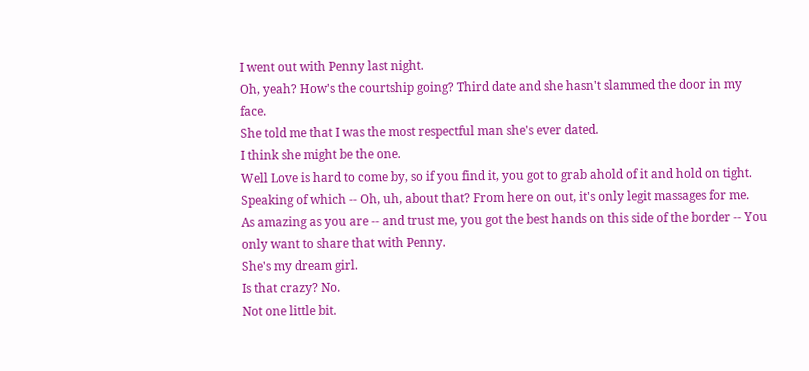I went out with Penny last night.
Oh, yeah? How's the courtship going? Third date and she hasn't slammed the door in my face.
She told me that I was the most respectful man she's ever dated.
I think she might be the one.
Well Love is hard to come by, so if you find it, you got to grab ahold of it and hold on tight.
Speaking of which -- Oh, uh, about that? From here on out, it's only legit massages for me.
As amazing as you are -- and trust me, you got the best hands on this side of the border -- You only want to share that with Penny.
She's my dream girl.
Is that crazy? No.
Not one little bit.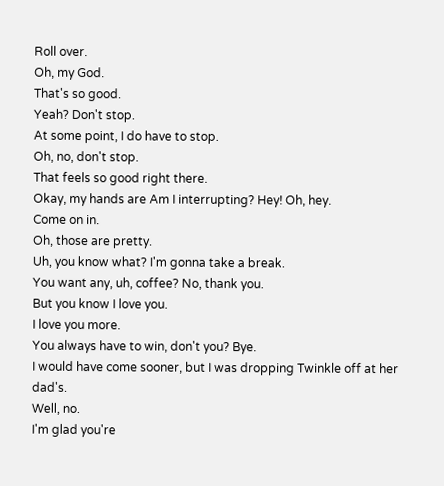Roll over.
Oh, my God.
That's so good.
Yeah? Don't stop.
At some point, I do have to stop.
Oh, no, don't stop.
That feels so good right there.
Okay, my hands are Am I interrupting? Hey! Oh, hey.
Come on in.
Oh, those are pretty.
Uh, you know what? I'm gonna take a break.
You want any, uh, coffee? No, thank you.
But you know I love you.
I love you more.
You always have to win, don't you? Bye.
I would have come sooner, but I was dropping Twinkle off at her dad's.
Well, no.
I'm glad you're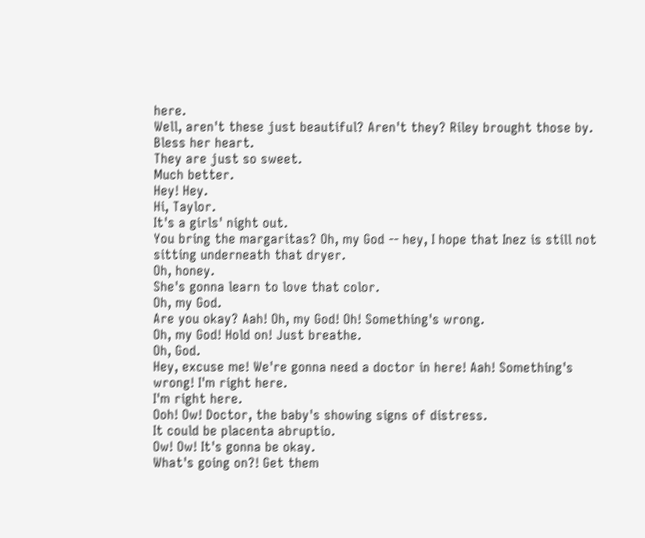here.
Well, aren't these just beautiful? Aren't they? Riley brought those by.
Bless her heart.
They are just so sweet.
Much better.
Hey! Hey.
Hi, Taylor.
It's a girls' night out.
You bring the margaritas? Oh, my God -- hey, I hope that Inez is still not sitting underneath that dryer.
Oh, honey.
She's gonna learn to love that color.
Oh, my God.
Are you okay? Aah! Oh, my God! Oh! Something's wrong.
Oh, my God! Hold on! Just breathe.
Oh, God.
Hey, excuse me! We're gonna need a doctor in here! Aah! Something's wrong! I'm right here.
I'm right here.
Ooh! Ow! Doctor, the baby's showing signs of distress.
It could be placenta abruptio.
Ow! Ow! It's gonna be okay.
What's going on?! Get them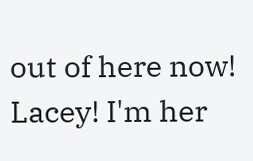out of here now! Lacey! I'm her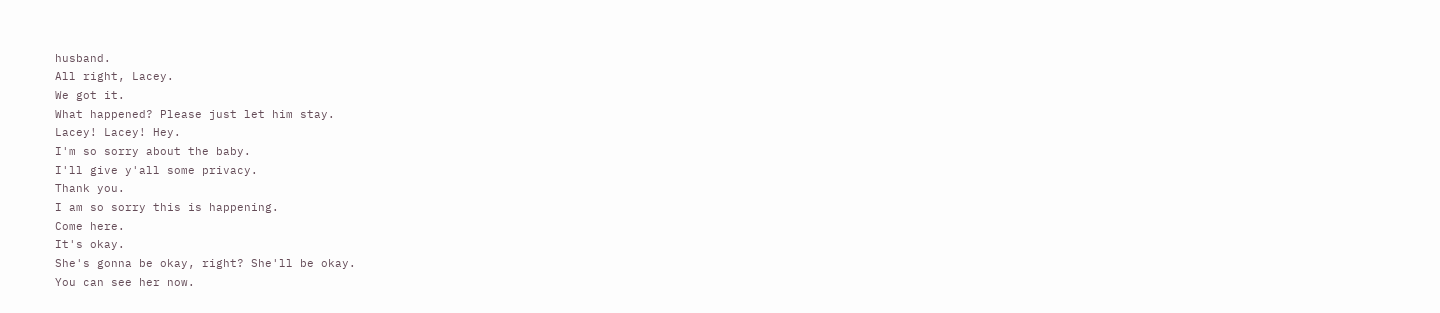husband.
All right, Lacey.
We got it.
What happened? Please just let him stay.
Lacey! Lacey! Hey.
I'm so sorry about the baby.
I'll give y'all some privacy.
Thank you.
I am so sorry this is happening.
Come here.
It's okay.
She's gonna be okay, right? She'll be okay.
You can see her now.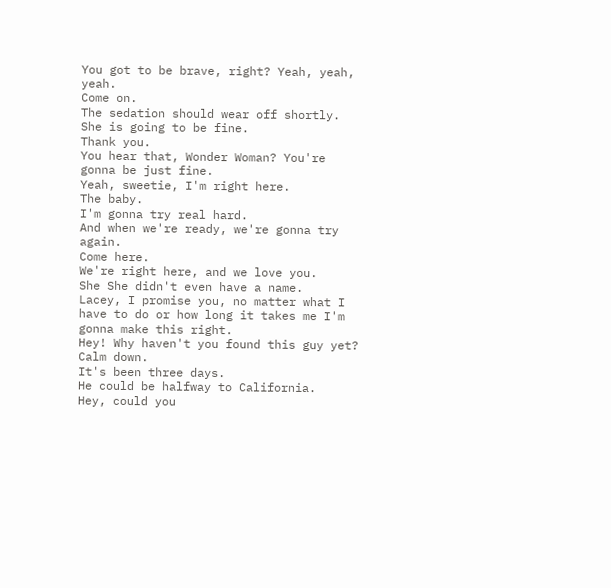You got to be brave, right? Yeah, yeah, yeah.
Come on.
The sedation should wear off shortly.
She is going to be fine.
Thank you.
You hear that, Wonder Woman? You're gonna be just fine.
Yeah, sweetie, I'm right here.
The baby.
I'm gonna try real hard.
And when we're ready, we're gonna try again.
Come here.
We're right here, and we love you.
She She didn't even have a name.
Lacey, I promise you, no matter what I have to do or how long it takes me I'm gonna make this right.
Hey! Why haven't you found this guy yet? Calm down.
It's been three days.
He could be halfway to California.
Hey, could you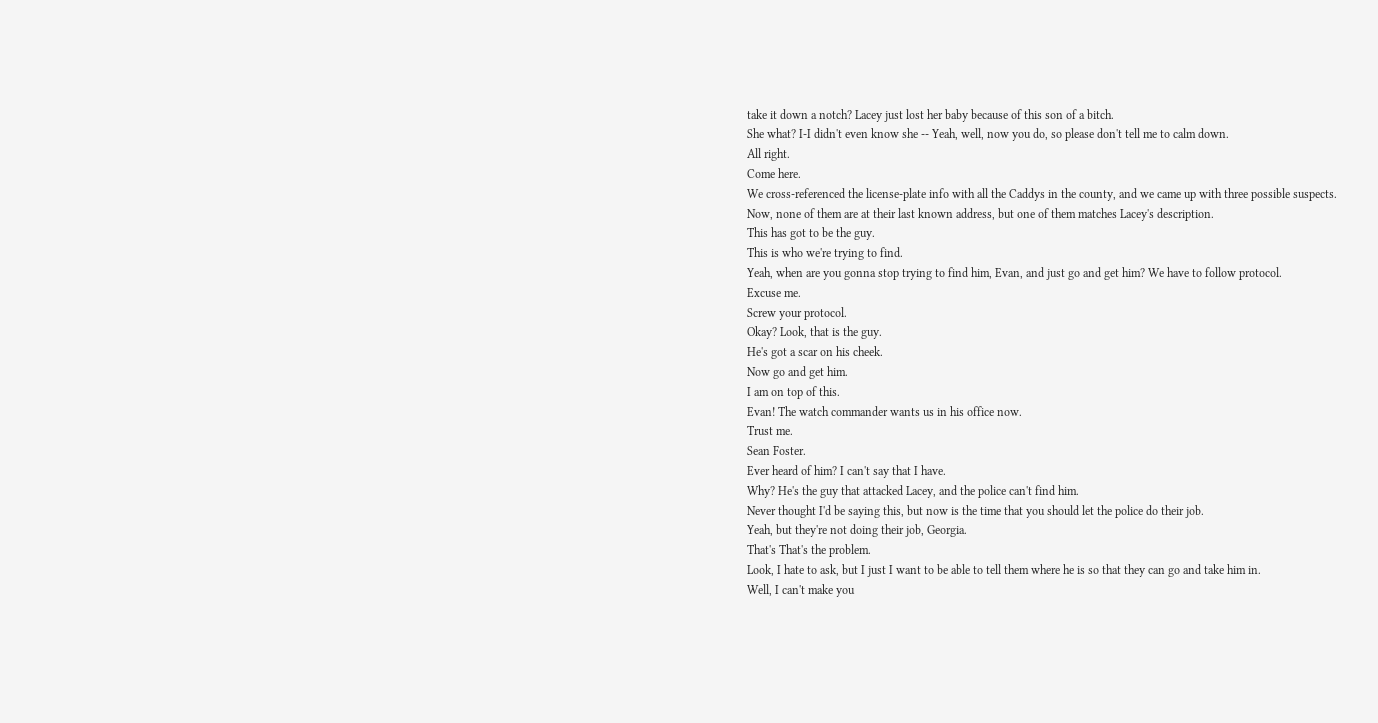take it down a notch? Lacey just lost her baby because of this son of a bitch.
She what? I-I didn't even know she -- Yeah, well, now you do, so please don't tell me to calm down.
All right.
Come here.
We cross-referenced the license-plate info with all the Caddys in the county, and we came up with three possible suspects.
Now, none of them are at their last known address, but one of them matches Lacey's description.
This has got to be the guy.
This is who we're trying to find.
Yeah, when are you gonna stop trying to find him, Evan, and just go and get him? We have to follow protocol.
Excuse me.
Screw your protocol.
Okay? Look, that is the guy.
He's got a scar on his cheek.
Now go and get him.
I am on top of this.
Evan! The watch commander wants us in his office now.
Trust me.
Sean Foster.
Ever heard of him? I can't say that I have.
Why? He's the guy that attacked Lacey, and the police can't find him.
Never thought I'd be saying this, but now is the time that you should let the police do their job.
Yeah, but they're not doing their job, Georgia.
That's That's the problem.
Look, I hate to ask, but I just I want to be able to tell them where he is so that they can go and take him in.
Well, I can't make you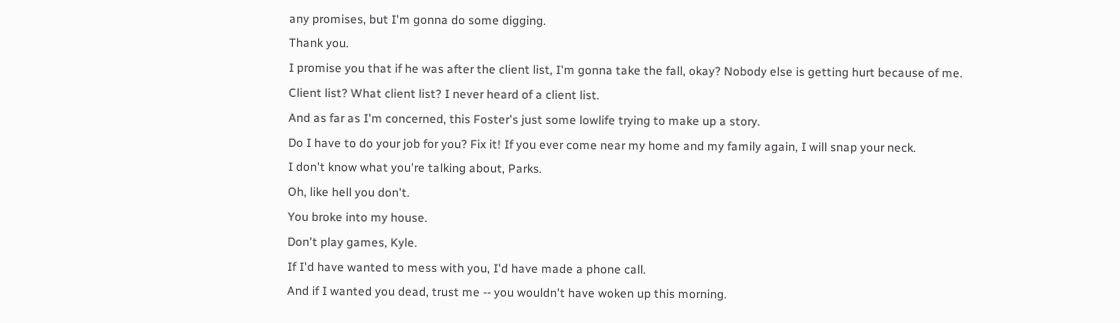any promises, but I'm gonna do some digging.
Thank you.
I promise you that if he was after the client list, I'm gonna take the fall, okay? Nobody else is getting hurt because of me.
Client list? What client list? I never heard of a client list.
And as far as I'm concerned, this Foster's just some lowlife trying to make up a story.
Do I have to do your job for you? Fix it! If you ever come near my home and my family again, I will snap your neck.
I don't know what you're talking about, Parks.
Oh, like hell you don't.
You broke into my house.
Don't play games, Kyle.
If I'd have wanted to mess with you, I'd have made a phone call.
And if I wanted you dead, trust me -- you wouldn't have woken up this morning.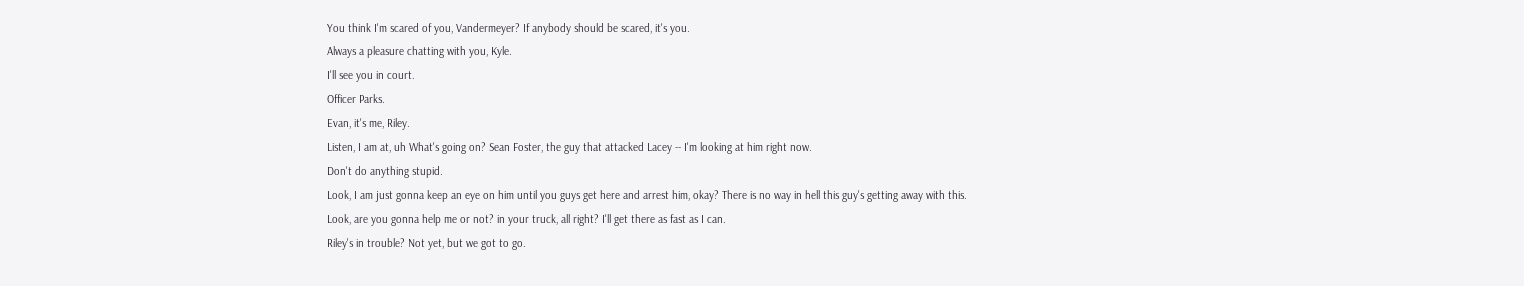You think I'm scared of you, Vandermeyer? If anybody should be scared, it's you.
Always a pleasure chatting with you, Kyle.
I'll see you in court.
Officer Parks.
Evan, it's me, Riley.
Listen, I am at, uh What's going on? Sean Foster, the guy that attacked Lacey -- I'm looking at him right now.
Don't do anything stupid.
Look, I am just gonna keep an eye on him until you guys get here and arrest him, okay? There is no way in hell this guy's getting away with this.
Look, are you gonna help me or not? in your truck, all right? I'll get there as fast as I can.
Riley's in trouble? Not yet, but we got to go.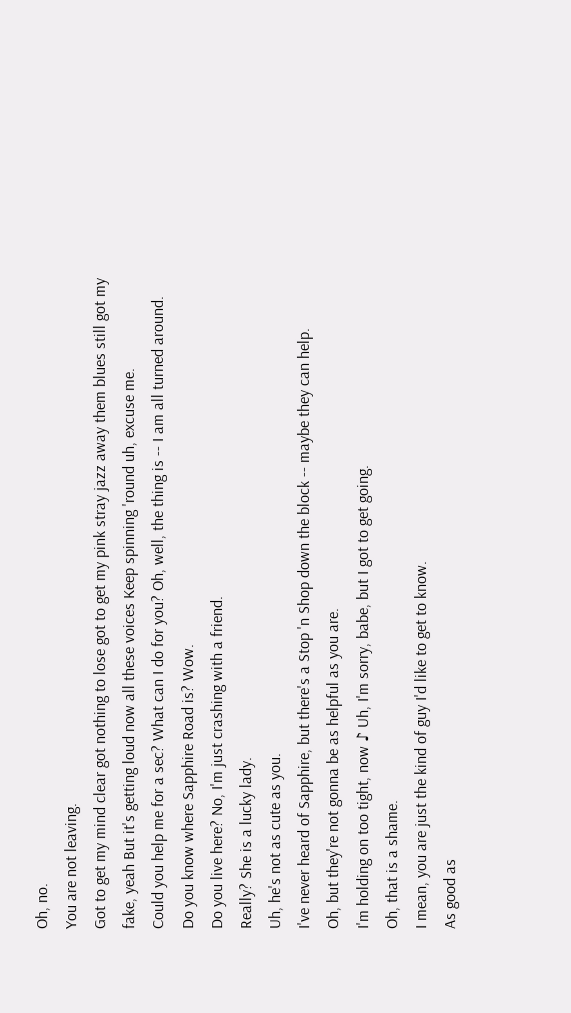Oh, no.
You are not leaving.
Got to get my mind clear got nothing to lose got to get my pink stray jazz away them blues still got my fake, yeah But it's getting loud now all these voices Keep spinning 'round uh, excuse me.
Could you help me for a sec? What can I do for you? Oh, well, the thing is -- I am all turned around.
Do you know where Sapphire Road is? Wow.
Do you live here? No, I'm just crashing with a friend.
Really? She is a lucky lady.
Uh, he's not as cute as you.
I've never heard of Sapphire, but there's a Stop 'n Shop down the block -- maybe they can help.
Oh, but they're not gonna be as helpful as you are.
I'm holding on too tight, now ♪ Uh, I'm sorry, babe, but I got to get going.
Oh, that is a shame.
I mean, you are just the kind of guy I'd like to get to know.
As good as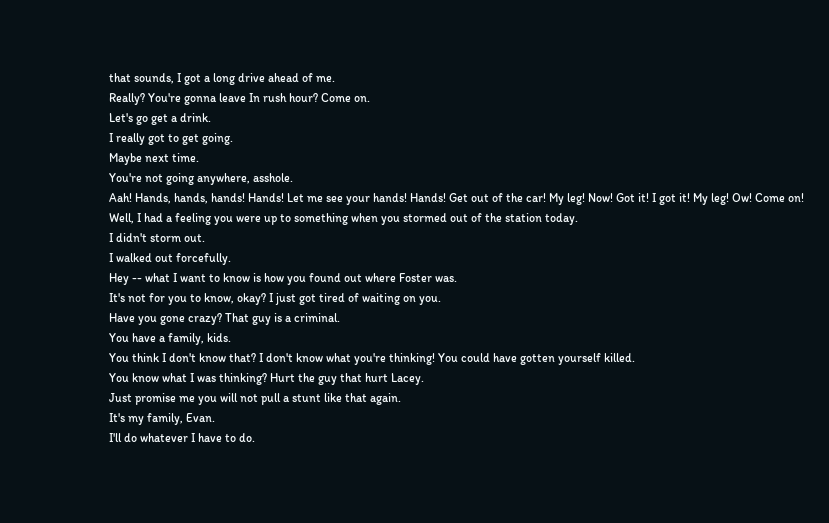that sounds, I got a long drive ahead of me.
Really? You're gonna leave In rush hour? Come on.
Let's go get a drink.
I really got to get going.
Maybe next time.
You're not going anywhere, asshole.
Aah! Hands, hands, hands! Hands! Let me see your hands! Hands! Get out of the car! My leg! Now! Got it! I got it! My leg! Ow! Come on! Well, I had a feeling you were up to something when you stormed out of the station today.
I didn't storm out.
I walked out forcefully.
Hey -- what I want to know is how you found out where Foster was.
It's not for you to know, okay? I just got tired of waiting on you.
Have you gone crazy? That guy is a criminal.
You have a family, kids.
You think I don't know that? I don't know what you're thinking! You could have gotten yourself killed.
You know what I was thinking? Hurt the guy that hurt Lacey.
Just promise me you will not pull a stunt like that again.
It's my family, Evan.
I'll do whatever I have to do.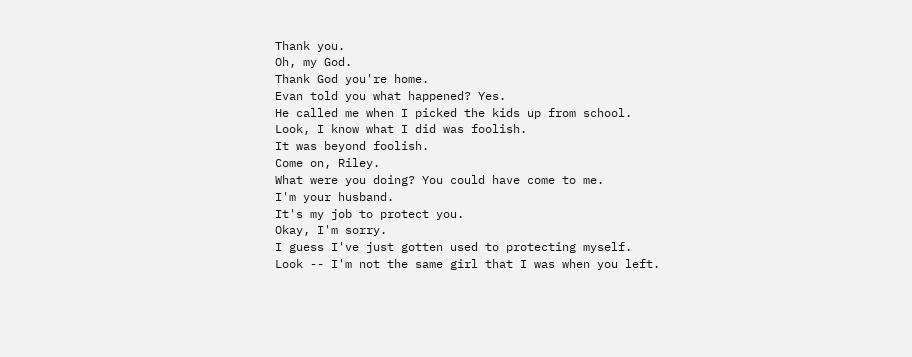Thank you.
Oh, my God.
Thank God you're home.
Evan told you what happened? Yes.
He called me when I picked the kids up from school.
Look, I know what I did was foolish.
It was beyond foolish.
Come on, Riley.
What were you doing? You could have come to me.
I'm your husband.
It's my job to protect you.
Okay, I'm sorry.
I guess I've just gotten used to protecting myself.
Look -- I'm not the same girl that I was when you left.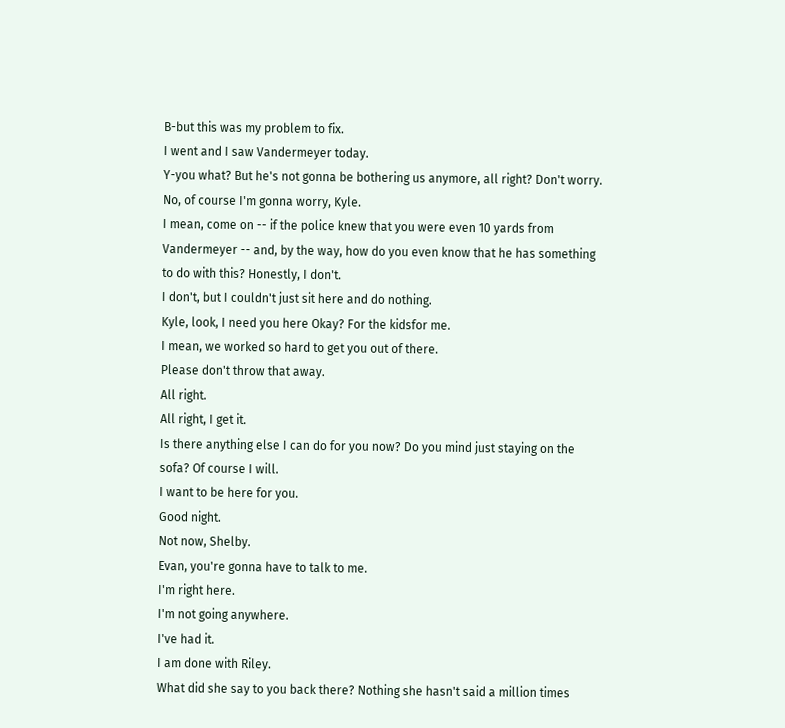B-but this was my problem to fix.
I went and I saw Vandermeyer today.
Y-you what? But he's not gonna be bothering us anymore, all right? Don't worry.
No, of course I'm gonna worry, Kyle.
I mean, come on -- if the police knew that you were even 10 yards from Vandermeyer -- and, by the way, how do you even know that he has something to do with this? Honestly, I don't.
I don't, but I couldn't just sit here and do nothing.
Kyle, look, I need you here Okay? For the kidsfor me.
I mean, we worked so hard to get you out of there.
Please don't throw that away.
All right.
All right, I get it.
Is there anything else I can do for you now? Do you mind just staying on the sofa? Of course I will.
I want to be here for you.
Good night.
Not now, Shelby.
Evan, you're gonna have to talk to me.
I'm right here.
I'm not going anywhere.
I've had it.
I am done with Riley.
What did she say to you back there? Nothing she hasn't said a million times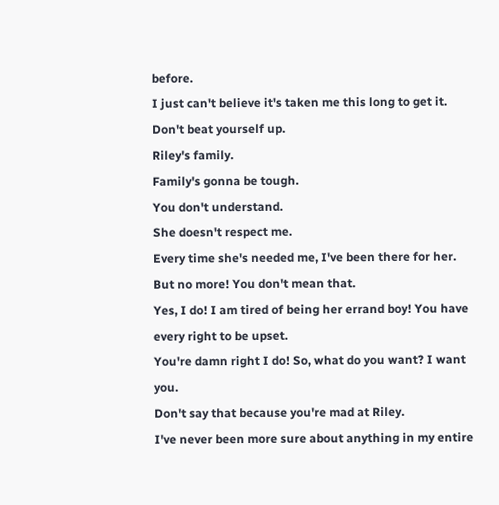before.
I just can't believe it's taken me this long to get it.
Don't beat yourself up.
Riley's family.
Family's gonna be tough.
You don't understand.
She doesn't respect me.
Every time she's needed me, I've been there for her.
But no more! You don't mean that.
Yes, I do! I am tired of being her errand boy! You have every right to be upset.
You're damn right I do! So, what do you want? I want you.
Don't say that because you're mad at Riley.
I've never been more sure about anything in my entire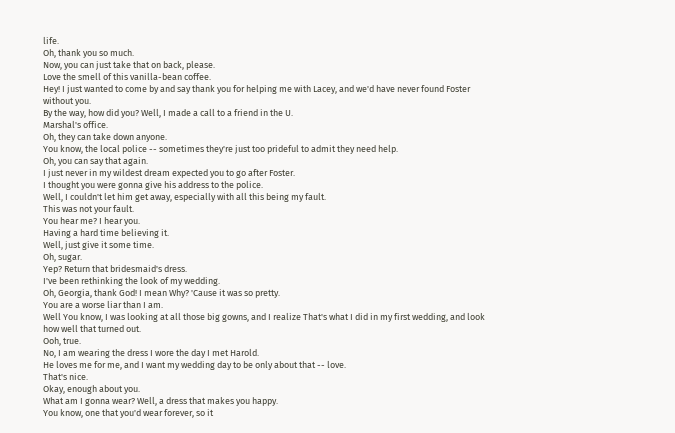life.
Oh, thank you so much.
Now, you can just take that on back, please.
Love the smell of this vanilla-bean coffee.
Hey! I just wanted to come by and say thank you for helping me with Lacey, and we'd have never found Foster without you.
By the way, how did you? Well, I made a call to a friend in the U.
Marshal's office.
Oh, they can take down anyone.
You know, the local police -- sometimes they're just too prideful to admit they need help.
Oh, you can say that again.
I just never in my wildest dream expected you to go after Foster.
I thought you were gonna give his address to the police.
Well, I couldn't let him get away, especially with all this being my fault.
This was not your fault.
You hear me? I hear you.
Having a hard time believing it.
Well, just give it some time.
Oh, sugar.
Yep? Return that bridesmaid's dress.
I've been rethinking the look of my wedding.
Oh, Georgia, thank God! I mean Why? 'Cause it was so pretty.
You are a worse liar than I am.
Well You know, I was looking at all those big gowns, and I realize That's what I did in my first wedding, and look how well that turned out.
Ooh, true.
No, I am wearing the dress I wore the day I met Harold.
He loves me for me, and I want my wedding day to be only about that -- love.
That's nice.
Okay, enough about you.
What am I gonna wear? Well, a dress that makes you happy.
You know, one that you'd wear forever, so it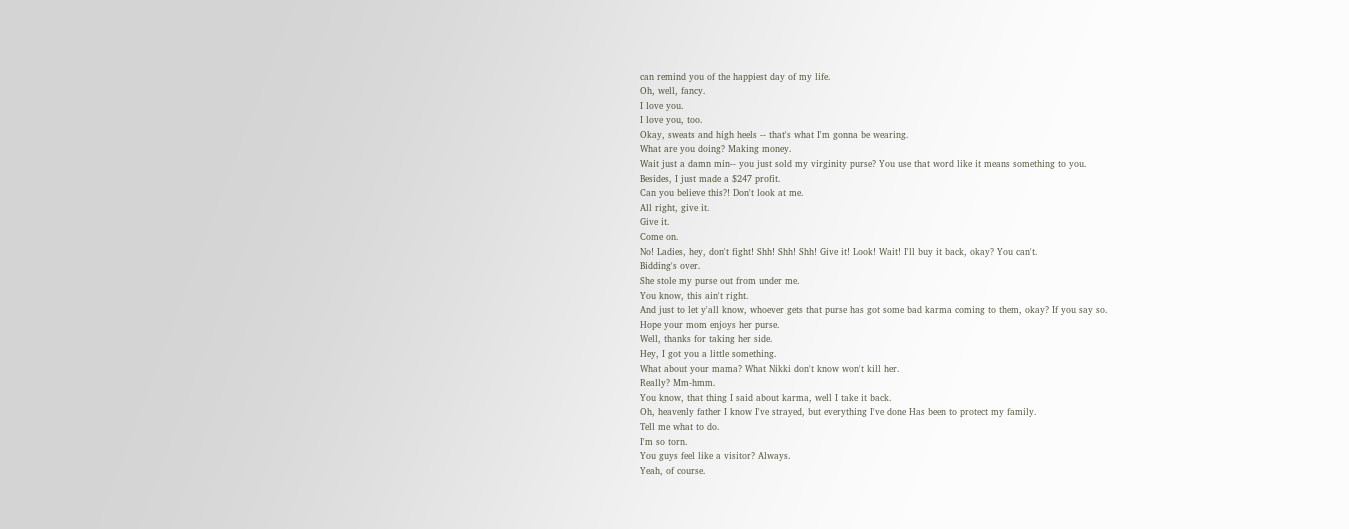can remind you of the happiest day of my life.
Oh, well, fancy.
I love you.
I love you, too.
Okay, sweats and high heels -- that's what I'm gonna be wearing.
What are you doing? Making money.
Wait just a damn min-- you just sold my virginity purse? You use that word like it means something to you.
Besides, I just made a $247 profit.
Can you believe this?! Don't look at me.
All right, give it.
Give it.
Come on.
No! Ladies, hey, don't fight! Shh! Shh! Shh! Give it! Look! Wait! I'll buy it back, okay? You can't.
Bidding's over.
She stole my purse out from under me.
You know, this ain't right.
And just to let y'all know, whoever gets that purse has got some bad karma coming to them, okay? If you say so.
Hope your mom enjoys her purse.
Well, thanks for taking her side.
Hey, I got you a little something.
What about your mama? What Nikki don't know won't kill her.
Really? Mm-hmm.
You know, that thing I said about karma, well I take it back.
Oh, heavenly father I know I've strayed, but everything I've done Has been to protect my family.
Tell me what to do.
I'm so torn.
You guys feel like a visitor? Always.
Yeah, of course.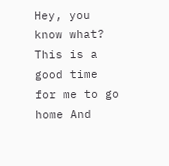Hey, you know what? This is a good time for me to go home And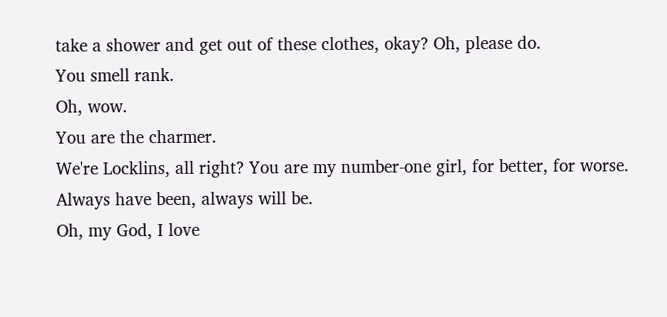take a shower and get out of these clothes, okay? Oh, please do.
You smell rank.
Oh, wow.
You are the charmer.
We're Locklins, all right? You are my number-one girl, for better, for worse.
Always have been, always will be.
Oh, my God, I love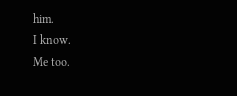him.
I know.
Me too.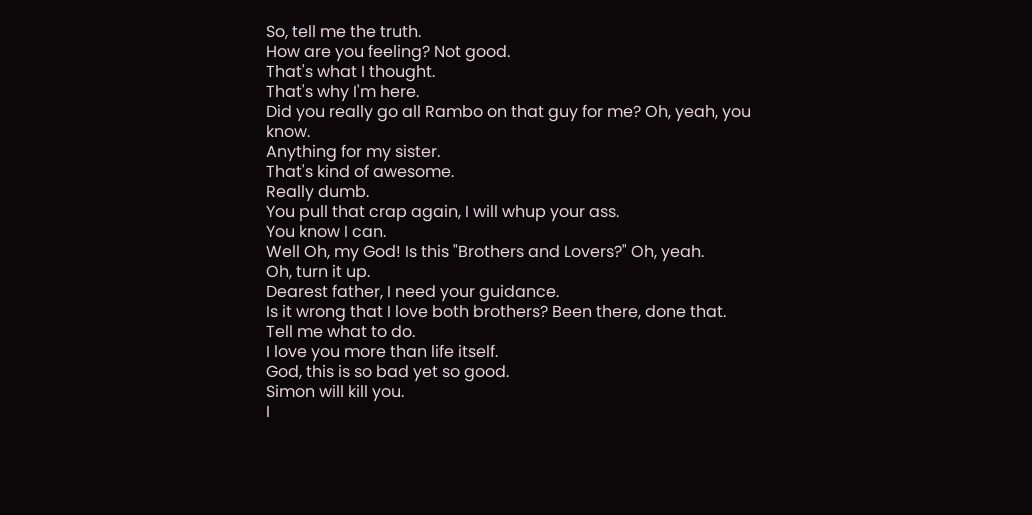So, tell me the truth.
How are you feeling? Not good.
That's what I thought.
That's why I'm here.
Did you really go all Rambo on that guy for me? Oh, yeah, you know.
Anything for my sister.
That's kind of awesome.
Really dumb.
You pull that crap again, I will whup your ass.
You know I can.
Well Oh, my God! Is this "Brothers and Lovers?" Oh, yeah.
Oh, turn it up.
Dearest father, I need your guidance.
Is it wrong that I love both brothers? Been there, done that.
Tell me what to do.
I love you more than life itself.
God, this is so bad yet so good.
Simon will kill you.
I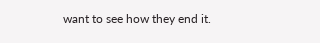want to see how they end it.